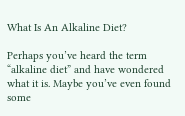What Is An Alkaline Diet?

Perhaps you’ve heard the term “alkaline diet” and have wondered what it is. Maybe you’ve even found some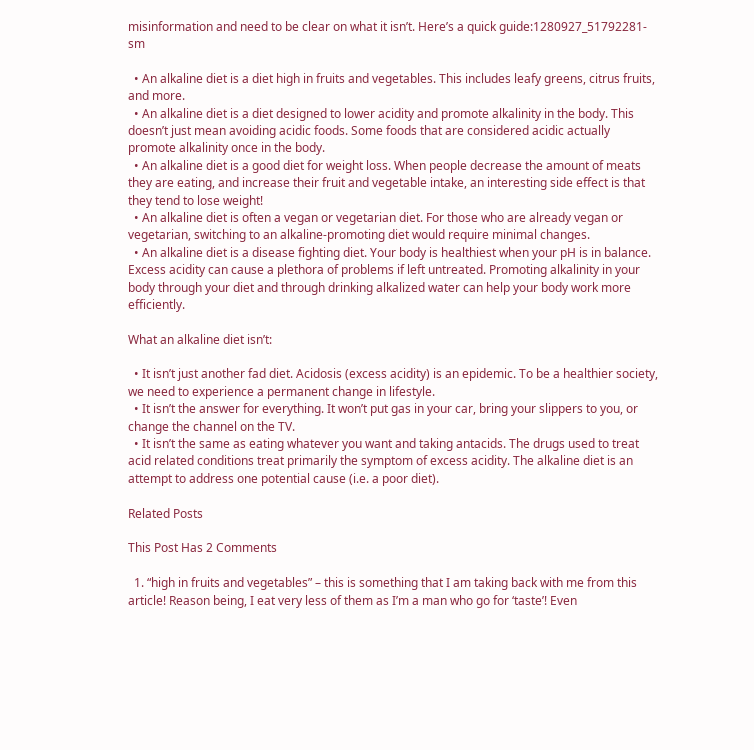misinformation and need to be clear on what it isn’t. Here’s a quick guide:1280927_51792281-sm

  • An alkaline diet is a diet high in fruits and vegetables. This includes leafy greens, citrus fruits, and more.
  • An alkaline diet is a diet designed to lower acidity and promote alkalinity in the body. This doesn’t just mean avoiding acidic foods. Some foods that are considered acidic actually promote alkalinity once in the body.
  • An alkaline diet is a good diet for weight loss. When people decrease the amount of meats they are eating, and increase their fruit and vegetable intake, an interesting side effect is that they tend to lose weight!
  • An alkaline diet is often a vegan or vegetarian diet. For those who are already vegan or vegetarian, switching to an alkaline-promoting diet would require minimal changes.
  • An alkaline diet is a disease fighting diet. Your body is healthiest when your pH is in balance. Excess acidity can cause a plethora of problems if left untreated. Promoting alkalinity in your body through your diet and through drinking alkalized water can help your body work more efficiently.

What an alkaline diet isn’t:

  • It isn’t just another fad diet. Acidosis (excess acidity) is an epidemic. To be a healthier society, we need to experience a permanent change in lifestyle.
  • It isn’t the answer for everything. It won’t put gas in your car, bring your slippers to you, or change the channel on the TV.
  • It isn’t the same as eating whatever you want and taking antacids. The drugs used to treat acid related conditions treat primarily the symptom of excess acidity. The alkaline diet is an attempt to address one potential cause (i.e. a poor diet).

Related Posts

This Post Has 2 Comments

  1. “high in fruits and vegetables” – this is something that I am taking back with me from this article! Reason being, I eat very less of them as I’m a man who go for ‘taste’! Even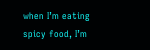when I’m eating spicy food, I’m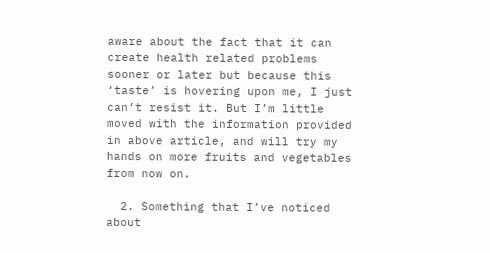aware about the fact that it can create health related problems sooner or later but because this ‘taste’ is hovering upon me, I just can’t resist it. But I’m little moved with the information provided in above article, and will try my hands on more fruits and vegetables from now on.

  2. Something that I’ve noticed about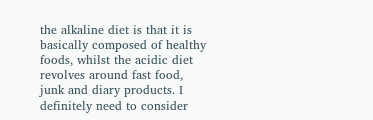the alkaline diet is that it is basically composed of healthy foods, whilst the acidic diet revolves around fast food, junk and diary products. I definitely need to consider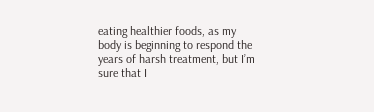eating healthier foods, as my body is beginning to respond the years of harsh treatment, but I’m sure that I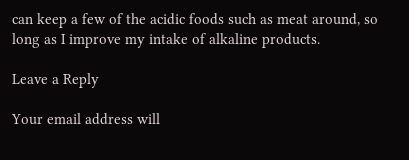can keep a few of the acidic foods such as meat around, so long as I improve my intake of alkaline products.

Leave a Reply

Your email address will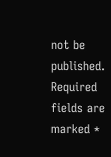not be published. Required fields are marked *